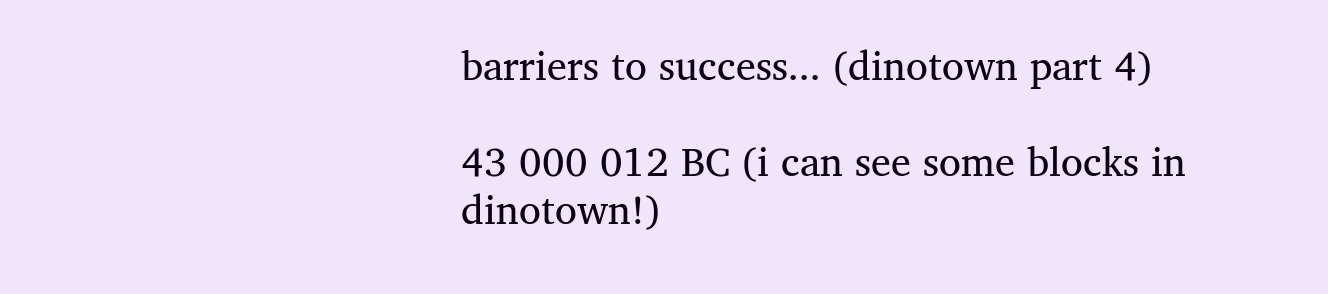barriers to success... (dinotown part 4)

43 000 012 BC (i can see some blocks in dinotown!)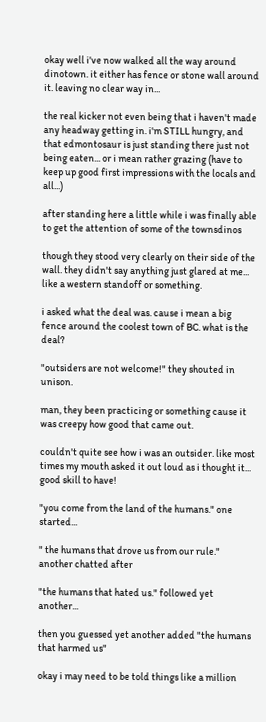okay well i've now walked all the way around dinotown. it either has fence or stone wall around it. leaving no clear way in...

the real kicker not even being that i haven't made any headway getting in. i'm STILL hungry, and that edmontosaur is just standing there just not being eaten... or i mean rather grazing (have to keep up good first impressions with the locals and all...)

after standing here a little while i was finally able to get the attention of some of the townsdinos

though they stood very clearly on their side of the wall. they didn't say anything just glared at me... like a western standoff or something.

i asked what the deal was. cause i mean a big fence around the coolest town of BC. what is the deal?

"outsiders are not welcome!" they shouted in unison.

man, they been practicing or something cause it was creepy how good that came out.

couldn't quite see how i was an outsider. like most times my mouth asked it out loud as i thought it... good skill to have!

"you come from the land of the humans." one started...

" the humans that drove us from our rule." another chatted after

"the humans that hated us." followed yet another...

then you guessed yet another added "the humans that harmed us"

okay i may need to be told things like a million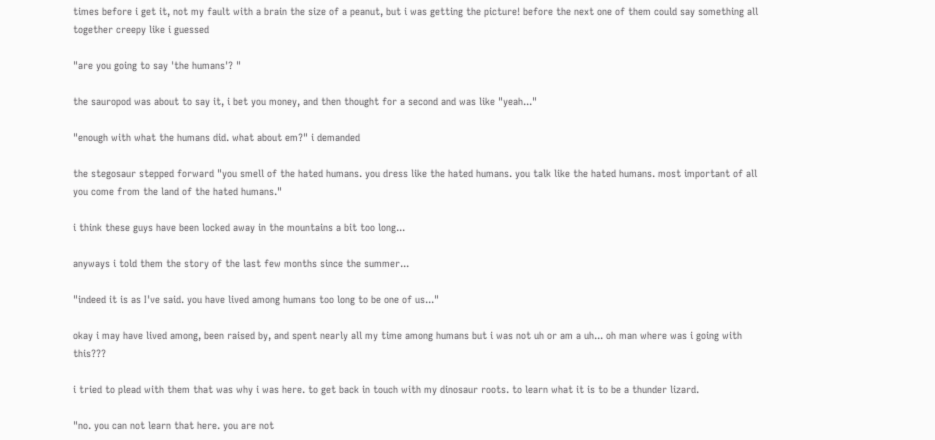times before i get it, not my fault with a brain the size of a peanut, but i was getting the picture! before the next one of them could say something all together creepy like i guessed

"are you going to say 'the humans'? "

the sauropod was about to say it, i bet you money, and then thought for a second and was like "yeah..."

"enough with what the humans did. what about em?" i demanded

the stegosaur stepped forward "you smell of the hated humans. you dress like the hated humans. you talk like the hated humans. most important of all you come from the land of the hated humans."

i think these guys have been locked away in the mountains a bit too long...

anyways i told them the story of the last few months since the summer...

"indeed it is as I've said. you have lived among humans too long to be one of us..."

okay i may have lived among, been raised by, and spent nearly all my time among humans but i was not uh or am a uh... oh man where was i going with this???

i tried to plead with them that was why i was here. to get back in touch with my dinosaur roots. to learn what it is to be a thunder lizard.

"no. you can not learn that here. you are not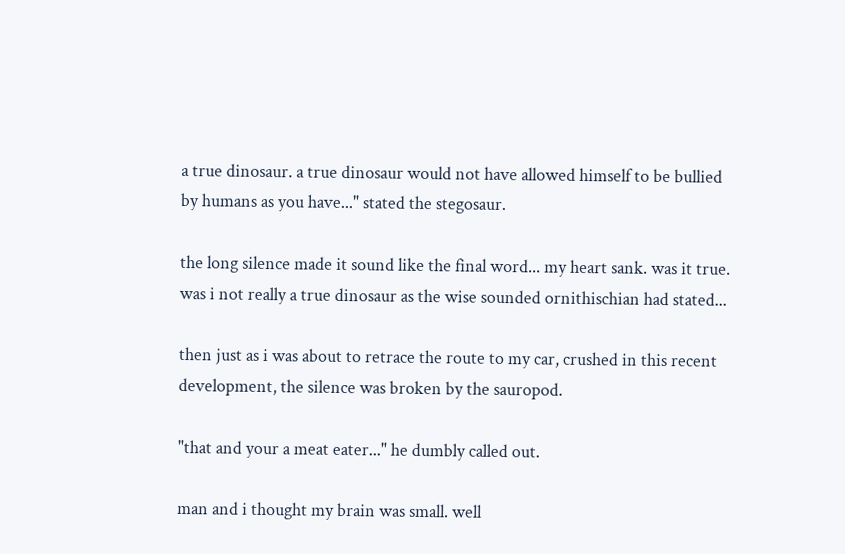a true dinosaur. a true dinosaur would not have allowed himself to be bullied by humans as you have..." stated the stegosaur.

the long silence made it sound like the final word... my heart sank. was it true. was i not really a true dinosaur as the wise sounded ornithischian had stated...

then just as i was about to retrace the route to my car, crushed in this recent development, the silence was broken by the sauropod.

"that and your a meat eater..." he dumbly called out.

man and i thought my brain was small. well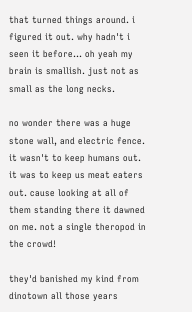that turned things around. i figured it out. why hadn't i seen it before... oh yeah my brain is smallish. just not as small as the long necks.

no wonder there was a huge stone wall, and electric fence. it wasn't to keep humans out. it was to keep us meat eaters out. cause looking at all of them standing there it dawned on me. not a single theropod in the crowd!

they'd banished my kind from dinotown all those years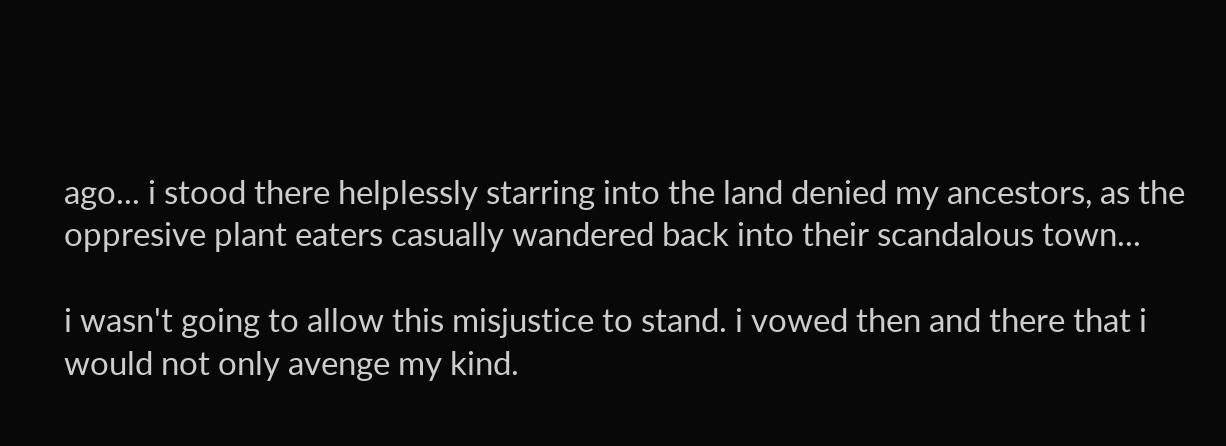ago... i stood there helplessly starring into the land denied my ancestors, as the oppresive plant eaters casually wandered back into their scandalous town...

i wasn't going to allow this misjustice to stand. i vowed then and there that i would not only avenge my kind.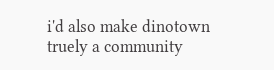i'd also make dinotown truely a community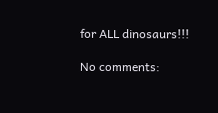for ALL dinosaurs!!!

No comments: